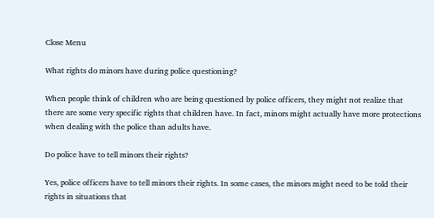Close Menu

What rights do minors have during police questioning?

When people think of children who are being questioned by police officers, they might not realize that there are some very specific rights that children have. In fact, minors might actually have more protections when dealing with the police than adults have.

Do police have to tell minors their rights?

Yes, police officers have to tell minors their rights. In some cases, the minors might need to be told their rights in situations that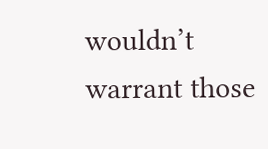wouldn’t warrant those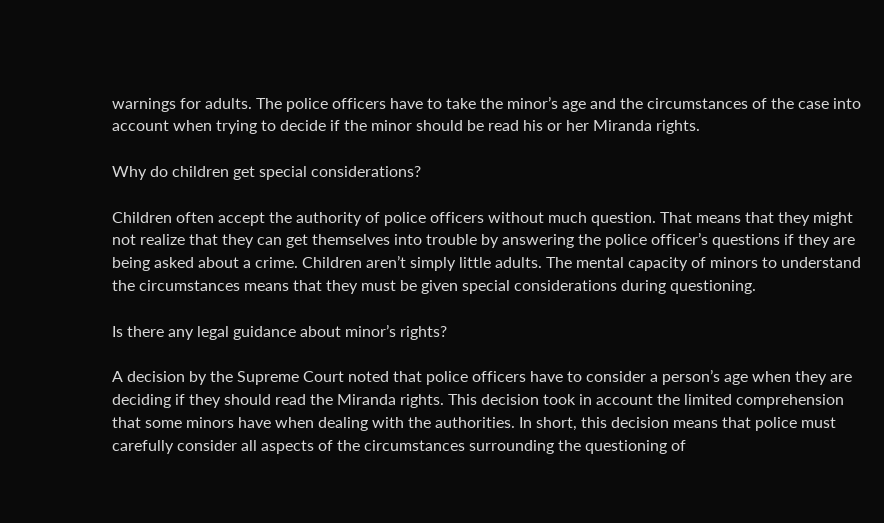warnings for adults. The police officers have to take the minor’s age and the circumstances of the case into account when trying to decide if the minor should be read his or her Miranda rights.

Why do children get special considerations?

Children often accept the authority of police officers without much question. That means that they might not realize that they can get themselves into trouble by answering the police officer’s questions if they are being asked about a crime. Children aren’t simply little adults. The mental capacity of minors to understand the circumstances means that they must be given special considerations during questioning.

Is there any legal guidance about minor’s rights?

A decision by the Supreme Court noted that police officers have to consider a person’s age when they are deciding if they should read the Miranda rights. This decision took in account the limited comprehension that some minors have when dealing with the authorities. In short, this decision means that police must carefully consider all aspects of the circumstances surrounding the questioning of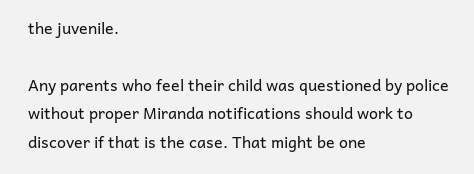the juvenile.

Any parents who feel their child was questioned by police without proper Miranda notifications should work to discover if that is the case. That might be one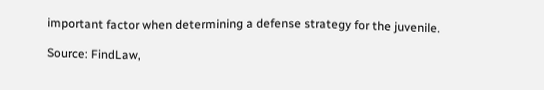important factor when determining a defense strategy for the juvenile.

Source: FindLaw,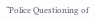“Police Questioning of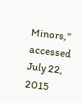Minors,” accessed July 22, 2015